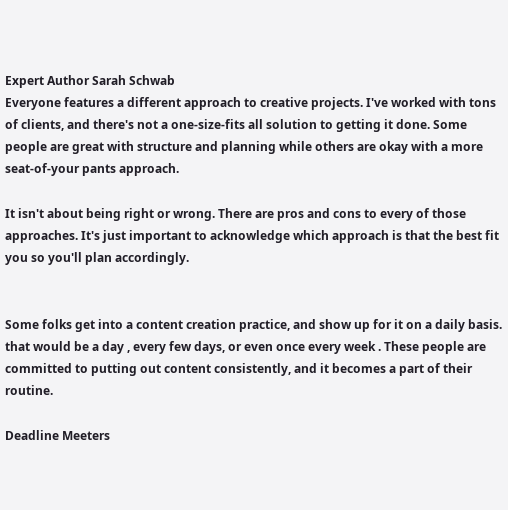Expert Author Sarah Schwab
Everyone features a different approach to creative projects. I've worked with tons of clients, and there's not a one-size-fits all solution to getting it done. Some people are great with structure and planning while others are okay with a more seat-of-your pants approach.

It isn't about being right or wrong. There are pros and cons to every of those approaches. It's just important to acknowledge which approach is that the best fit you so you'll plan accordingly.


Some folks get into a content creation practice, and show up for it on a daily basis. that would be a day , every few days, or even once every week . These people are committed to putting out content consistently, and it becomes a part of their routine.

Deadline Meeters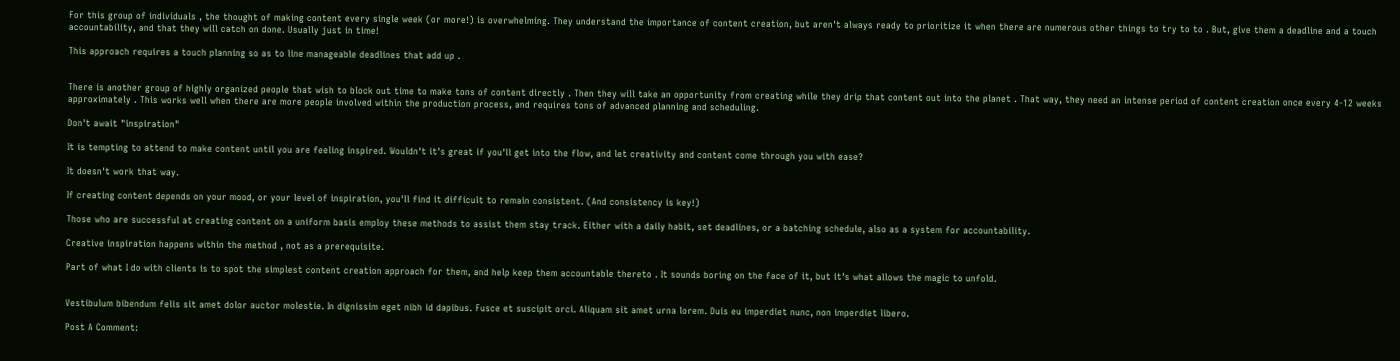For this group of individuals , the thought of making content every single week (or more!) is overwhelming. They understand the importance of content creation, but aren't always ready to prioritize it when there are numerous other things to try to to . But, give them a deadline and a touch accountability, and that they will catch on done. Usually just in time!

This approach requires a touch planning so as to line manageable deadlines that add up .


There is another group of highly organized people that wish to block out time to make tons of content directly . Then they will take an opportunity from creating while they drip that content out into the planet . That way, they need an intense period of content creation once every 4-12 weeks approximately . This works well when there are more people involved within the production process, and requires tons of advanced planning and scheduling.

Don't await "inspiration"

It is tempting to attend to make content until you are feeling inspired. Wouldn't it's great if you'll get into the flow, and let creativity and content come through you with ease?

It doesn't work that way.

If creating content depends on your mood, or your level of inspiration, you'll find it difficult to remain consistent. (And consistency is key!)

Those who are successful at creating content on a uniform basis employ these methods to assist them stay track. Either with a daily habit, set deadlines, or a batching schedule, also as a system for accountability.

Creative inspiration happens within the method , not as a prerequisite.

Part of what I do with clients is to spot the simplest content creation approach for them, and help keep them accountable thereto . It sounds boring on the face of it, but it's what allows the magic to unfold.


Vestibulum bibendum felis sit amet dolor auctor molestie. In dignissim eget nibh id dapibus. Fusce et suscipit orci. Aliquam sit amet urna lorem. Duis eu imperdiet nunc, non imperdiet libero.

Post A Comment: